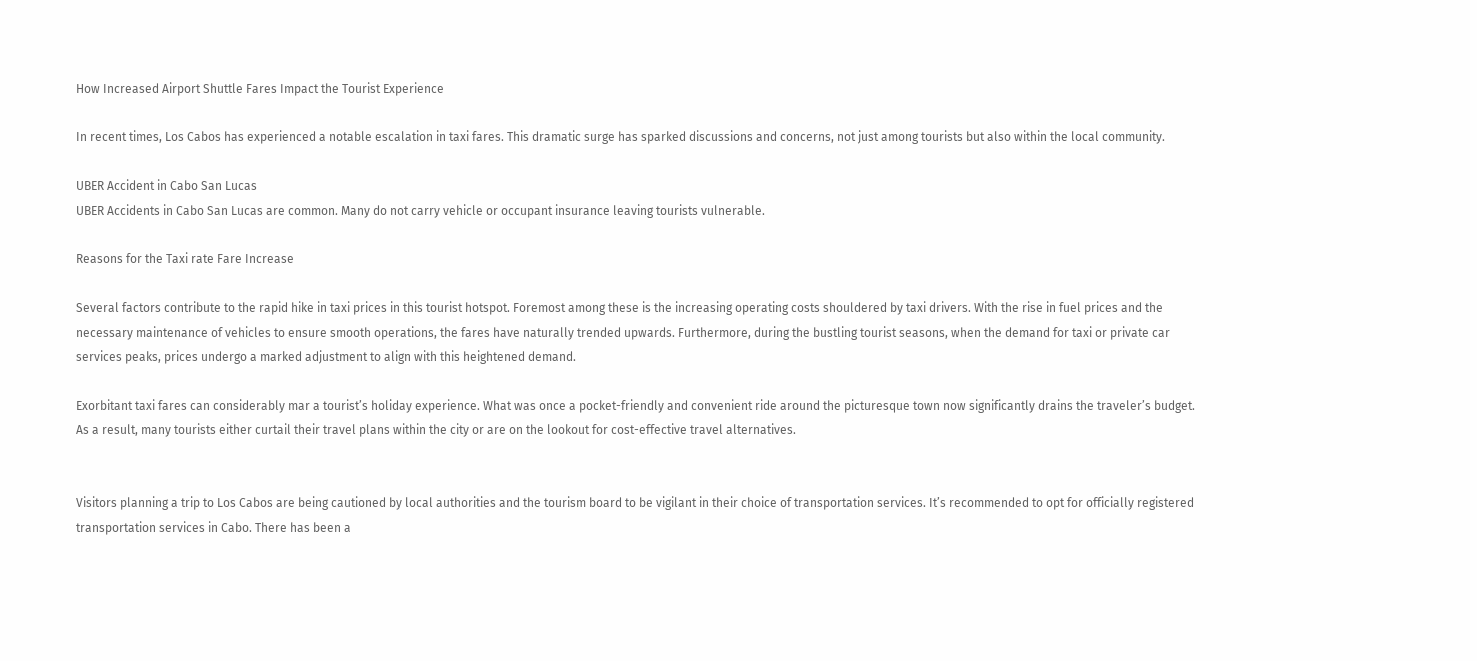How Increased Airport Shuttle Fares Impact the Tourist Experience

In recent times, Los Cabos has experienced a notable escalation in taxi fares. This dramatic surge has sparked discussions and concerns, not just among tourists but also within the local community.

UBER Accident in Cabo San Lucas
UBER Accidents in Cabo San Lucas are common. Many do not carry vehicle or occupant insurance leaving tourists vulnerable.

Reasons for the Taxi rate Fare Increase

Several factors contribute to the rapid hike in taxi prices in this tourist hotspot. Foremost among these is the increasing operating costs shouldered by taxi drivers. With the rise in fuel prices and the necessary maintenance of vehicles to ensure smooth operations, the fares have naturally trended upwards. Furthermore, during the bustling tourist seasons, when the demand for taxi or private car services peaks, prices undergo a marked adjustment to align with this heightened demand.

Exorbitant taxi fares can considerably mar a tourist’s holiday experience. What was once a pocket-friendly and convenient ride around the picturesque town now significantly drains the traveler’s budget. As a result, many tourists either curtail their travel plans within the city or are on the lookout for cost-effective travel alternatives.


Visitors planning a trip to Los Cabos are being cautioned by local authorities and the tourism board to be vigilant in their choice of transportation services. It’s recommended to opt for officially registered transportation services in Cabo. There has been a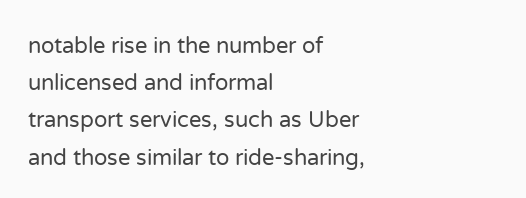notable rise in the number of unlicensed and informal transport services, such as Uber and those similar to ride-sharing,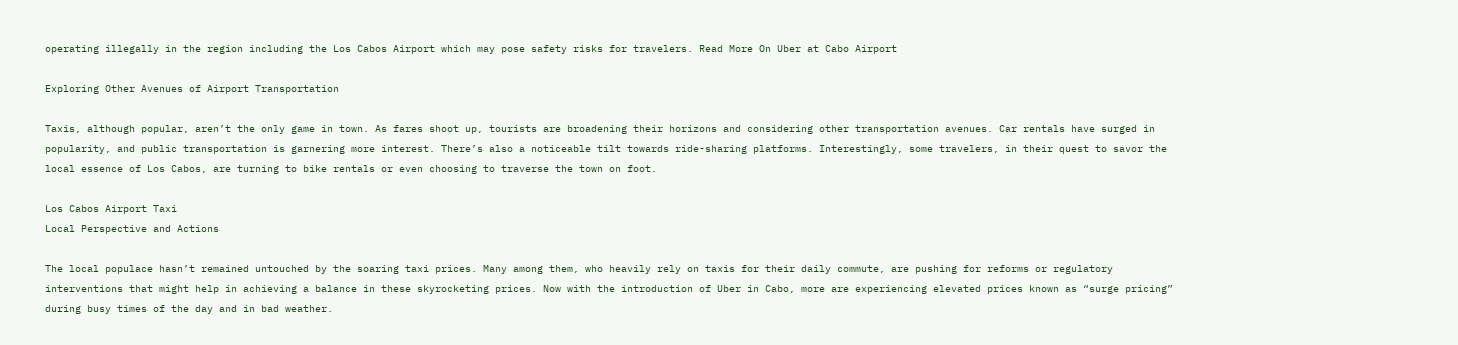operating illegally in the region including the Los Cabos Airport which may pose safety risks for travelers. Read More On Uber at Cabo Airport

Exploring Other Avenues of Airport Transportation

Taxis, although popular, aren’t the only game in town. As fares shoot up, tourists are broadening their horizons and considering other transportation avenues. Car rentals have surged in popularity, and public transportation is garnering more interest. There’s also a noticeable tilt towards ride-sharing platforms. Interestingly, some travelers, in their quest to savor the local essence of Los Cabos, are turning to bike rentals or even choosing to traverse the town on foot.

Los Cabos Airport Taxi
Local Perspective and Actions

The local populace hasn’t remained untouched by the soaring taxi prices. Many among them, who heavily rely on taxis for their daily commute, are pushing for reforms or regulatory interventions that might help in achieving a balance in these skyrocketing prices. Now with the introduction of Uber in Cabo, more are experiencing elevated prices known as “surge pricing” during busy times of the day and in bad weather.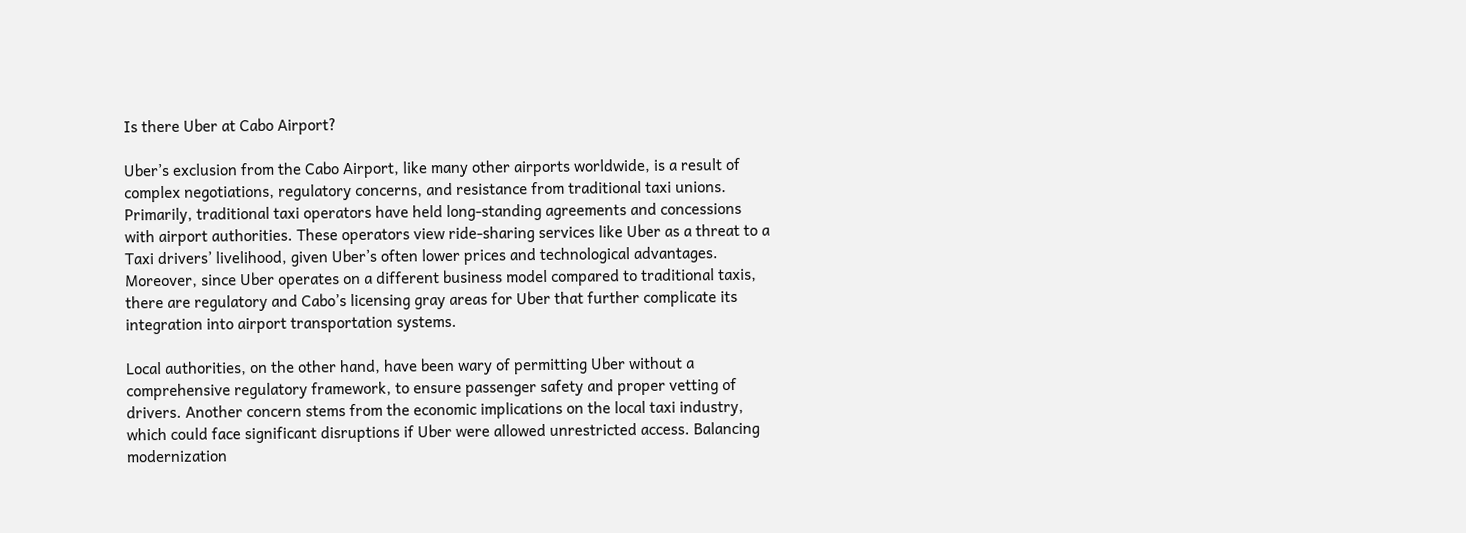Is there Uber at Cabo Airport?

Uber’s exclusion from the Cabo Airport, like many other airports worldwide, is a result of complex negotiations, regulatory concerns, and resistance from traditional taxi unions. Primarily, traditional taxi operators have held long-standing agreements and concessions with airport authorities. These operators view ride-sharing services like Uber as a threat to a Taxi drivers’ livelihood, given Uber’s often lower prices and technological advantages. Moreover, since Uber operates on a different business model compared to traditional taxis, there are regulatory and Cabo’s licensing gray areas for Uber that further complicate its integration into airport transportation systems.

Local authorities, on the other hand, have been wary of permitting Uber without a comprehensive regulatory framework, to ensure passenger safety and proper vetting of drivers. Another concern stems from the economic implications on the local taxi industry, which could face significant disruptions if Uber were allowed unrestricted access. Balancing modernization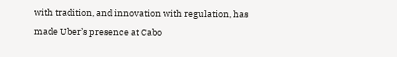with tradition, and innovation with regulation, has made Uber’s presence at Cabo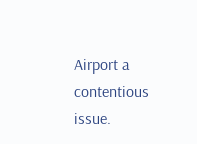Airport a contentious issue.